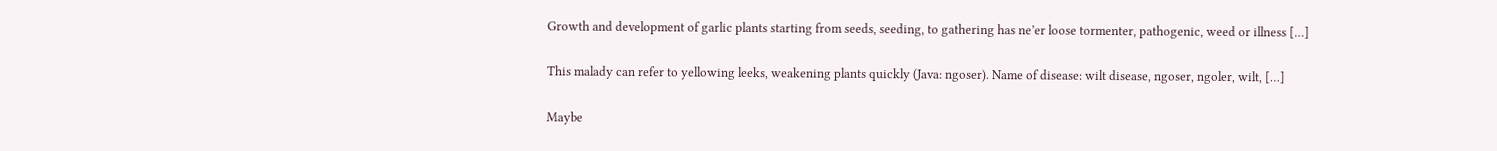Growth and development of garlic plants starting from seeds, seeding, to gathering has ne’er loose tormenter, pathogenic, weed or illness […]

This malady can refer to yellowing leeks, weakening plants quickly (Java: ngoser). Name of disease: wilt disease, ngoser, ngoler, wilt, […]

Maybe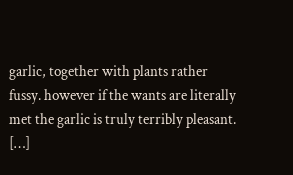garlic, together with plants rather fussy. however if the wants are literally met the garlic is truly terribly pleasant. […]